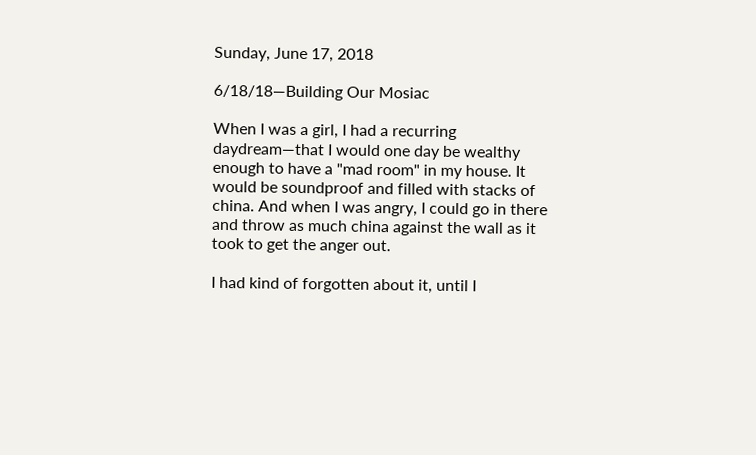Sunday, June 17, 2018

6/18/18—Building Our Mosiac

When I was a girl, I had a recurring daydream—that I would one day be wealthy enough to have a "mad room" in my house. It would be soundproof and filled with stacks of china. And when I was angry, I could go in there and throw as much china against the wall as it took to get the anger out.

I had kind of forgotten about it, until I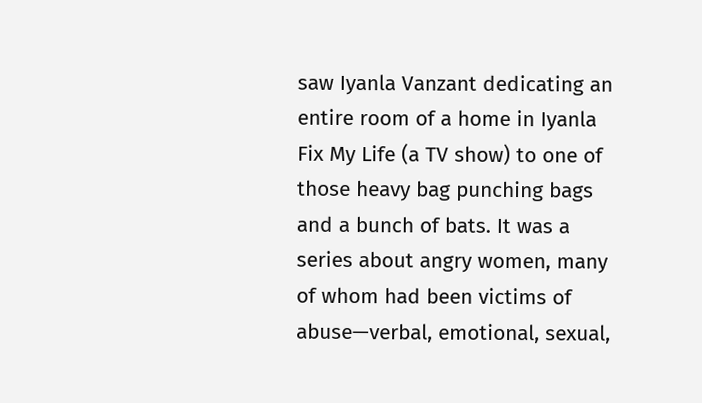saw Iyanla Vanzant dedicating an entire room of a home in Iyanla Fix My Life (a TV show) to one of those heavy bag punching bags and a bunch of bats. It was a series about angry women, many of whom had been victims of abuse—verbal, emotional, sexual,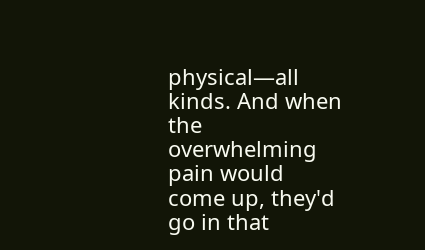physical—all kinds. And when the overwhelming pain would come up, they'd go in that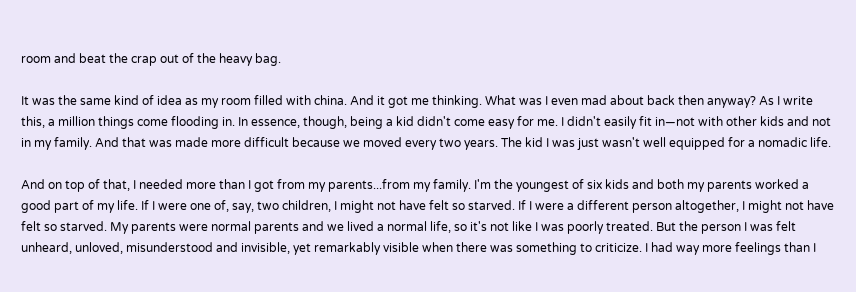room and beat the crap out of the heavy bag.

It was the same kind of idea as my room filled with china. And it got me thinking. What was I even mad about back then anyway? As I write this, a million things come flooding in. In essence, though, being a kid didn't come easy for me. I didn't easily fit in—not with other kids and not in my family. And that was made more difficult because we moved every two years. The kid I was just wasn't well equipped for a nomadic life.

And on top of that, I needed more than I got from my parents...from my family. I'm the youngest of six kids and both my parents worked a good part of my life. If I were one of, say, two children, I might not have felt so starved. If I were a different person altogether, I might not have felt so starved. My parents were normal parents and we lived a normal life, so it's not like I was poorly treated. But the person I was felt unheard, unloved, misunderstood and invisible, yet remarkably visible when there was something to criticize. I had way more feelings than I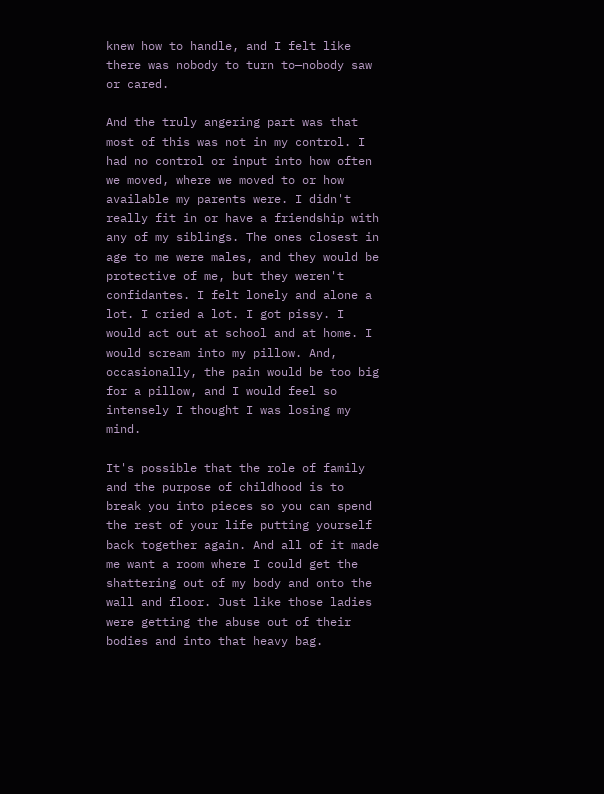knew how to handle, and I felt like there was nobody to turn to—nobody saw or cared.

And the truly angering part was that most of this was not in my control. I had no control or input into how often we moved, where we moved to or how available my parents were. I didn't really fit in or have a friendship with any of my siblings. The ones closest in age to me were males, and they would be protective of me, but they weren't confidantes. I felt lonely and alone a lot. I cried a lot. I got pissy. I would act out at school and at home. I would scream into my pillow. And, occasionally, the pain would be too big for a pillow, and I would feel so intensely I thought I was losing my mind.

It's possible that the role of family and the purpose of childhood is to break you into pieces so you can spend the rest of your life putting yourself back together again. And all of it made me want a room where I could get the shattering out of my body and onto the wall and floor. Just like those ladies were getting the abuse out of their bodies and into that heavy bag.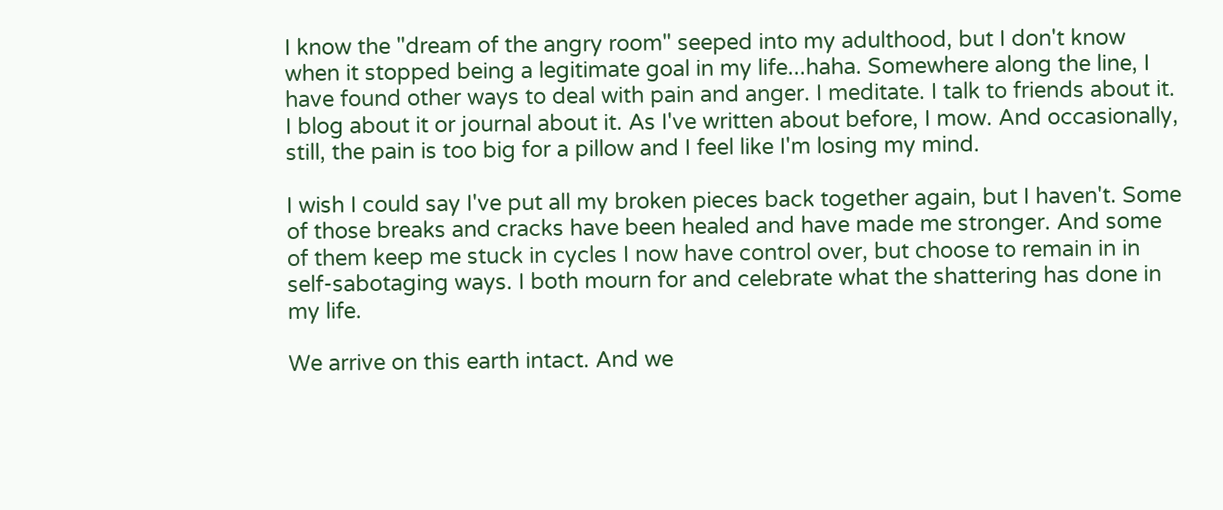I know the "dream of the angry room" seeped into my adulthood, but I don't know when it stopped being a legitimate goal in my life...haha. Somewhere along the line, I have found other ways to deal with pain and anger. I meditate. I talk to friends about it. I blog about it or journal about it. As I've written about before, I mow. And occasionally, still, the pain is too big for a pillow and I feel like I'm losing my mind.

I wish I could say I've put all my broken pieces back together again, but I haven't. Some of those breaks and cracks have been healed and have made me stronger. And some of them keep me stuck in cycles I now have control over, but choose to remain in in self-sabotaging ways. I both mourn for and celebrate what the shattering has done in my life.

We arrive on this earth intact. And we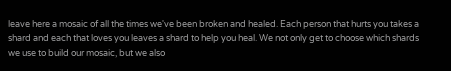leave here a mosaic of all the times we've been broken and healed. Each person that hurts you takes a shard and each that loves you leaves a shard to help you heal. We not only get to choose which shards we use to build our mosaic, but we also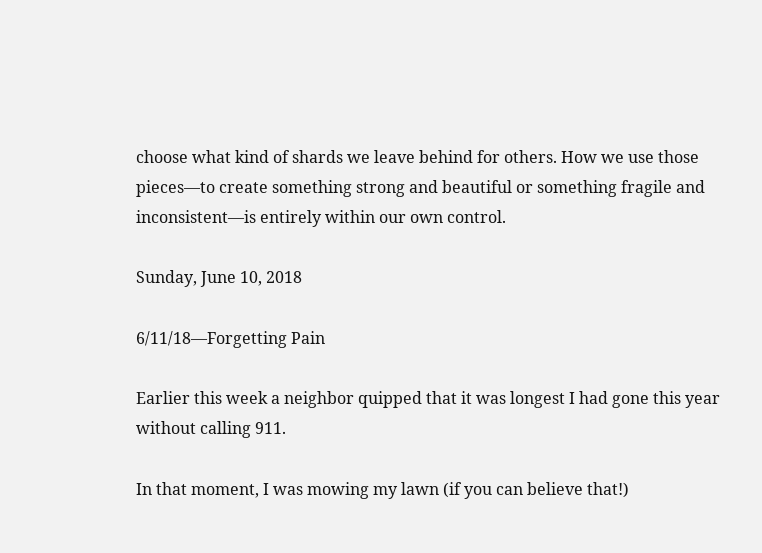choose what kind of shards we leave behind for others. How we use those pieces—to create something strong and beautiful or something fragile and inconsistent—is entirely within our own control.

Sunday, June 10, 2018

6/11/18—Forgetting Pain

Earlier this week a neighbor quipped that it was longest I had gone this year without calling 911.

In that moment, I was mowing my lawn (if you can believe that!)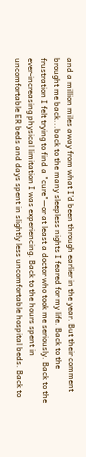and a million miles away from what I'd been through earlier in the year. But their comment brought me back...back to the many sleepless nights I feared for my life. Back to the frustration I felt trying to find a "cure"—or at least a doctor who took me seriously. Back to the ever-increasing physical limitation I was experiencing. Back to the hours spent in uncomfortable ER beds and days spent in slightly less uncomfortable hospital beds. Back to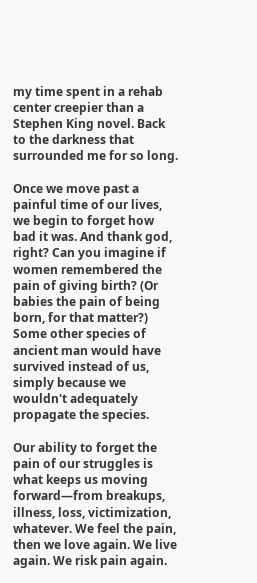my time spent in a rehab center creepier than a Stephen King novel. Back to the darkness that surrounded me for so long.

Once we move past a painful time of our lives, we begin to forget how bad it was. And thank god, right? Can you imagine if women remembered the pain of giving birth? (Or babies the pain of being born, for that matter?) Some other species of ancient man would have survived instead of us, simply because we wouldn't adequately propagate the species.

Our ability to forget the pain of our struggles is what keeps us moving forward—from breakups, illness, loss, victimization, whatever. We feel the pain, then we love again. We live again. We risk pain again.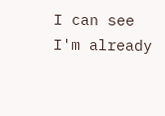I can see I'm already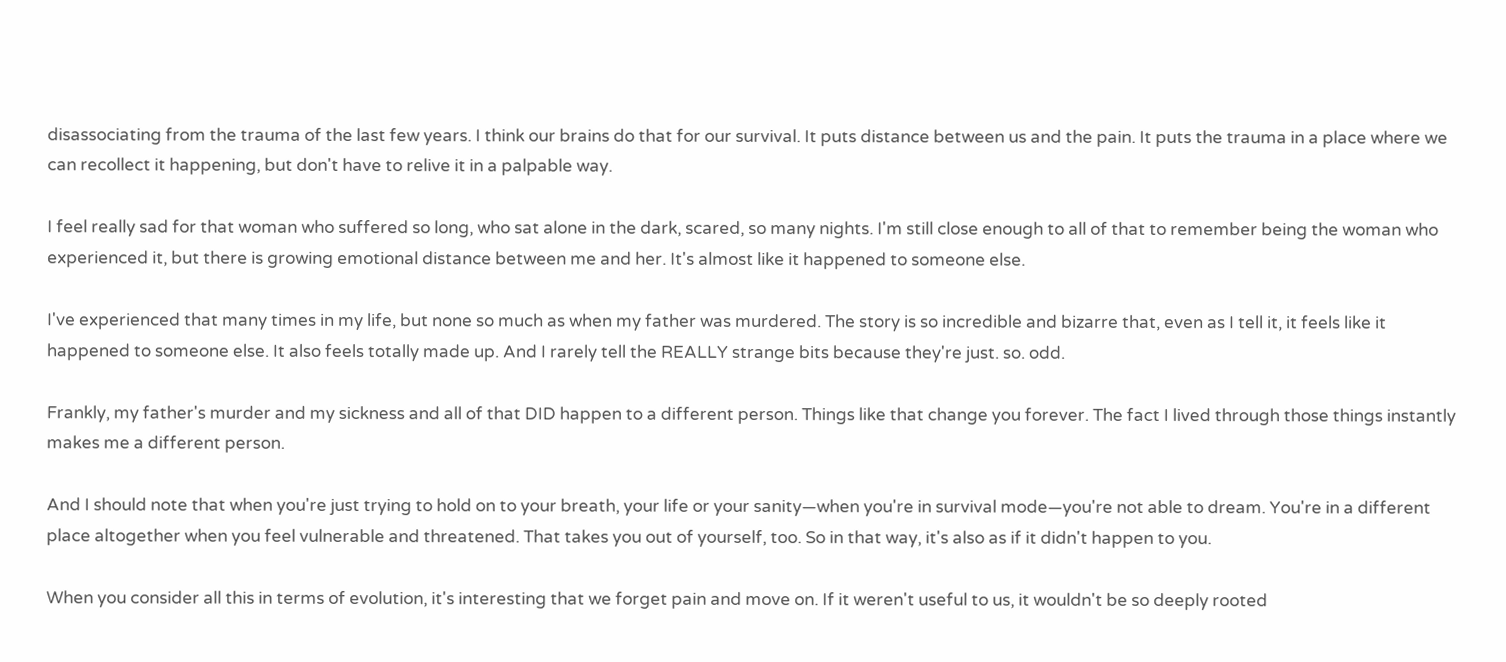disassociating from the trauma of the last few years. I think our brains do that for our survival. It puts distance between us and the pain. It puts the trauma in a place where we can recollect it happening, but don't have to relive it in a palpable way.

I feel really sad for that woman who suffered so long, who sat alone in the dark, scared, so many nights. I'm still close enough to all of that to remember being the woman who experienced it, but there is growing emotional distance between me and her. It's almost like it happened to someone else.

I've experienced that many times in my life, but none so much as when my father was murdered. The story is so incredible and bizarre that, even as I tell it, it feels like it happened to someone else. It also feels totally made up. And I rarely tell the REALLY strange bits because they're just. so. odd.

Frankly, my father's murder and my sickness and all of that DID happen to a different person. Things like that change you forever. The fact I lived through those things instantly makes me a different person.

And I should note that when you're just trying to hold on to your breath, your life or your sanity—when you're in survival mode—you're not able to dream. You're in a different place altogether when you feel vulnerable and threatened. That takes you out of yourself, too. So in that way, it's also as if it didn't happen to you.

When you consider all this in terms of evolution, it's interesting that we forget pain and move on. If it weren't useful to us, it wouldn't be so deeply rooted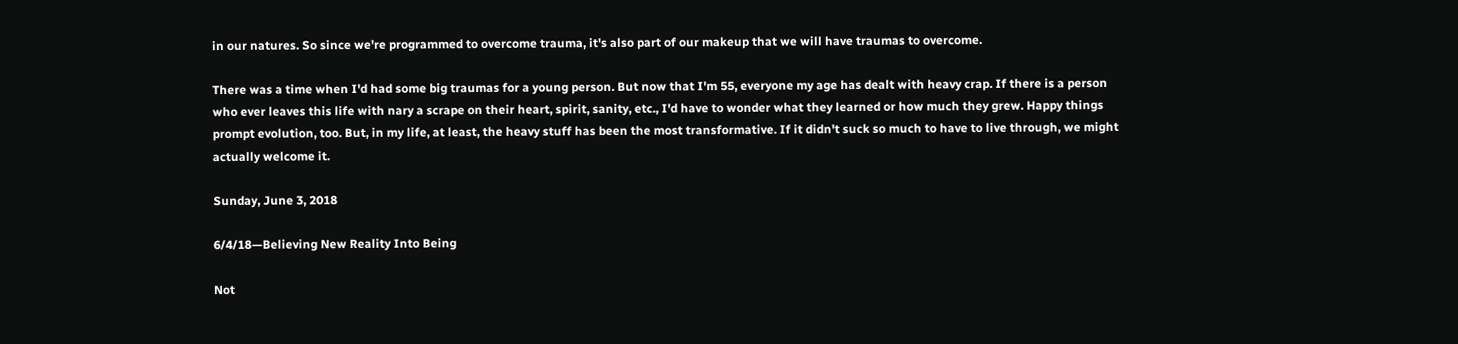in our natures. So since we're programmed to overcome trauma, it's also part of our makeup that we will have traumas to overcome.

There was a time when I'd had some big traumas for a young person. But now that I'm 55, everyone my age has dealt with heavy crap. If there is a person who ever leaves this life with nary a scrape on their heart, spirit, sanity, etc., I'd have to wonder what they learned or how much they grew. Happy things prompt evolution, too. But, in my life, at least, the heavy stuff has been the most transformative. If it didn't suck so much to have to live through, we might actually welcome it.

Sunday, June 3, 2018

6/4/18—Believing New Reality Into Being

Not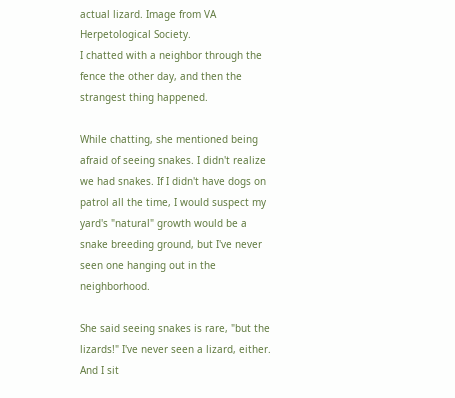actual lizard. Image from VA Herpetological Society.
I chatted with a neighbor through the fence the other day, and then the strangest thing happened.

While chatting, she mentioned being afraid of seeing snakes. I didn't realize we had snakes. If I didn't have dogs on patrol all the time, I would suspect my yard's "natural" growth would be a snake breeding ground, but I've never seen one hanging out in the neighborhood.

She said seeing snakes is rare, "but the lizards!" I've never seen a lizard, either. And I sit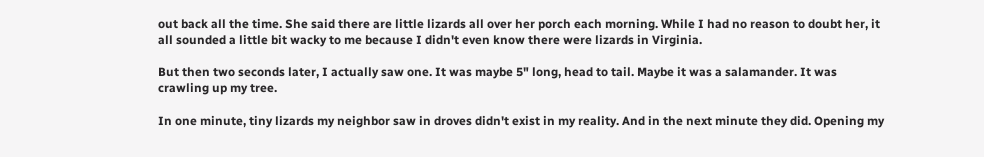out back all the time. She said there are little lizards all over her porch each morning. While I had no reason to doubt her, it all sounded a little bit wacky to me because I didn't even know there were lizards in Virginia.

But then two seconds later, I actually saw one. It was maybe 5" long, head to tail. Maybe it was a salamander. It was crawling up my tree.

In one minute, tiny lizards my neighbor saw in droves didn't exist in my reality. And in the next minute they did. Opening my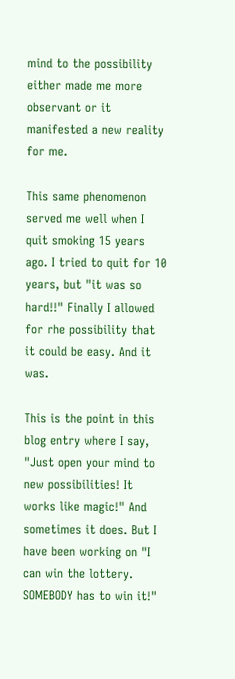mind to the possibility either made me more observant or it manifested a new reality for me.

This same phenomenon served me well when I quit smoking 15 years ago. I tried to quit for 10 years, but "it was so hard!!" Finally I allowed for rhe possibility that it could be easy. And it was.

This is the point in this blog entry where I say, "Just open your mind to new possibilities! It works like magic!" And sometimes it does. But I have been working on "I can win the lottery. SOMEBODY has to win it!"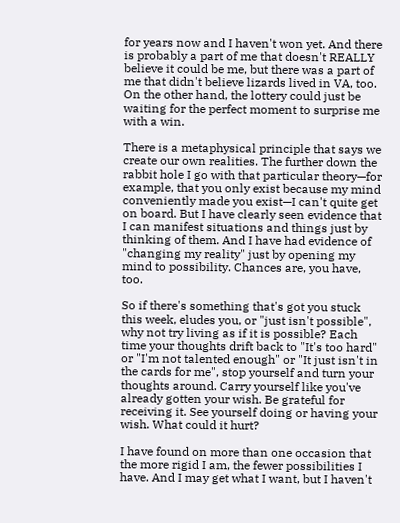for years now and I haven't won yet. And there is probably a part of me that doesn't REALLY believe it could be me, but there was a part of me that didn't believe lizards lived in VA, too. On the other hand, the lottery could just be waiting for the perfect moment to surprise me with a win.

There is a metaphysical principle that says we create our own realities. The further down the rabbit hole I go with that particular theory—for example, that you only exist because my mind conveniently made you exist—I can't quite get on board. But I have clearly seen evidence that I can manifest situations and things just by thinking of them. And I have had evidence of "changing my reality" just by opening my mind to possibility. Chances are, you have, too.

So if there's something that's got you stuck this week, eludes you, or "just isn't possible", why not try living as if it is possible? Each time your thoughts drift back to "It's too hard" or "I'm not talented enough" or "It just isn't in the cards for me", stop yourself and turn your thoughts around. Carry yourself like you've already gotten your wish. Be grateful for receiving it. See yourself doing or having your wish. What could it hurt?

I have found on more than one occasion that the more rigid I am, the fewer possibilities I have. And I may get what I want, but I haven't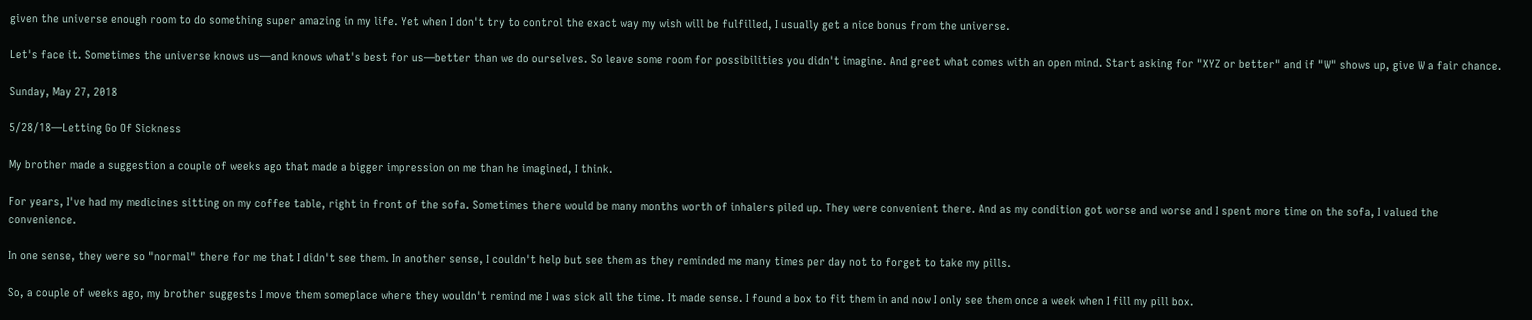given the universe enough room to do something super amazing in my life. Yet when I don't try to control the exact way my wish will be fulfilled, I usually get a nice bonus from the universe.

Let's face it. Sometimes the universe knows us—and knows what's best for us—better than we do ourselves. So leave some room for possibilities you didn't imagine. And greet what comes with an open mind. Start asking for "XYZ or better" and if "W" shows up, give W a fair chance.

Sunday, May 27, 2018

5/28/18—Letting Go Of Sickness

My brother made a suggestion a couple of weeks ago that made a bigger impression on me than he imagined, I think.

For years, I've had my medicines sitting on my coffee table, right in front of the sofa. Sometimes there would be many months worth of inhalers piled up. They were convenient there. And as my condition got worse and worse and I spent more time on the sofa, I valued the convenience.

In one sense, they were so "normal" there for me that I didn't see them. In another sense, I couldn't help but see them as they reminded me many times per day not to forget to take my pills.

So, a couple of weeks ago, my brother suggests I move them someplace where they wouldn't remind me I was sick all the time. It made sense. I found a box to fit them in and now I only see them once a week when I fill my pill box.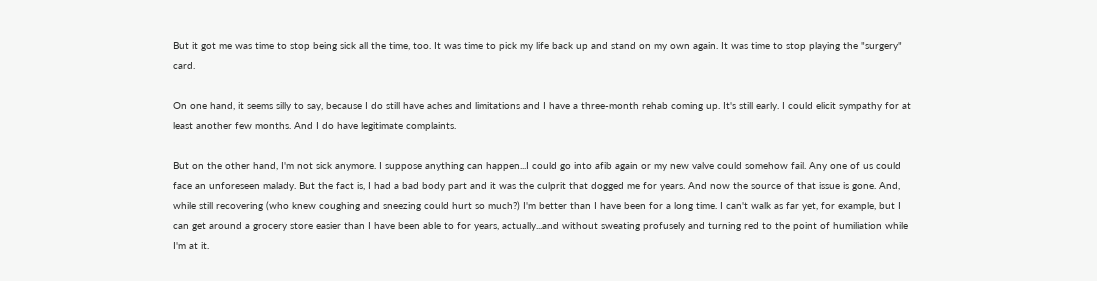But it got me was time to stop being sick all the time, too. It was time to pick my life back up and stand on my own again. It was time to stop playing the "surgery" card.

On one hand, it seems silly to say, because I do still have aches and limitations and I have a three-month rehab coming up. It's still early. I could elicit sympathy for at least another few months. And I do have legitimate complaints.

But on the other hand, I'm not sick anymore. I suppose anything can happen...I could go into afib again or my new valve could somehow fail. Any one of us could face an unforeseen malady. But the fact is, I had a bad body part and it was the culprit that dogged me for years. And now the source of that issue is gone. And, while still recovering (who knew coughing and sneezing could hurt so much?) I'm better than I have been for a long time. I can't walk as far yet, for example, but I can get around a grocery store easier than I have been able to for years, actually...and without sweating profusely and turning red to the point of humiliation while I'm at it.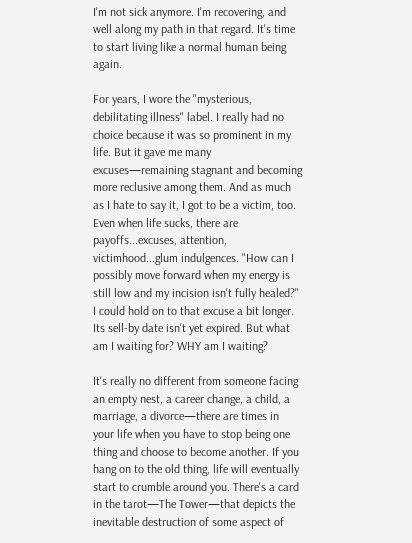I'm not sick anymore. I'm recovering, and well along my path in that regard. It's time to start living like a normal human being again.

For years, I wore the "mysterious, debilitating illness" label. I really had no choice because it was so prominent in my life. But it gave me many excuses—remaining stagnant and becoming more reclusive among them. And as much as I hate to say it, I got to be a victim, too. Even when life sucks, there are payoffs...excuses, attention, victimhood...glum indulgences. "How can I possibly move forward when my energy is still low and my incision isn't fully healed?" I could hold on to that excuse a bit longer. Its sell-by date isn't yet expired. But what am I waiting for? WHY am I waiting?

It's really no different from someone facing an empty nest, a career change, a child, a marriage, a divorce—there are times in your life when you have to stop being one thing and choose to become another. If you hang on to the old thing, life will eventually start to crumble around you. There's a card in the tarot—The Tower—that depicts the inevitable destruction of some aspect of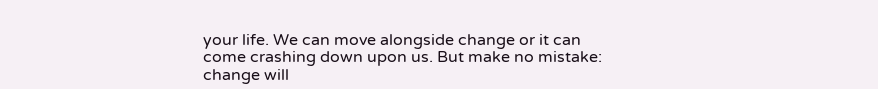your life. We can move alongside change or it can come crashing down upon us. But make no mistake: change will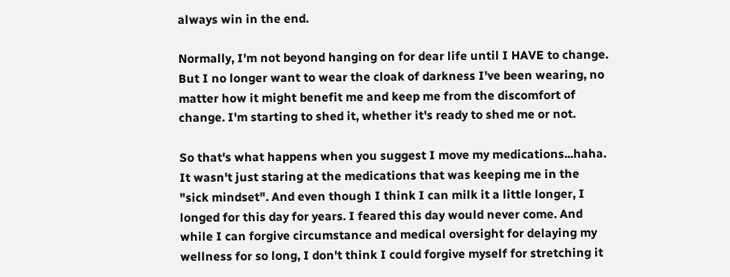always win in the end.

Normally, I'm not beyond hanging on for dear life until I HAVE to change. But I no longer want to wear the cloak of darkness I've been wearing, no matter how it might benefit me and keep me from the discomfort of change. I'm starting to shed it, whether it's ready to shed me or not.

So that's what happens when you suggest I move my medications...haha. It wasn't just staring at the medications that was keeping me in the "sick mindset". And even though I think I can milk it a little longer, I longed for this day for years. I feared this day would never come. And while I can forgive circumstance and medical oversight for delaying my wellness for so long, I don't think I could forgive myself for stretching it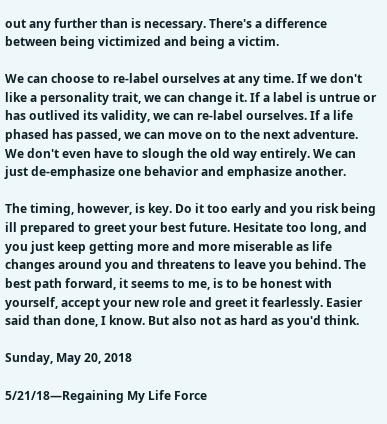out any further than is necessary. There's a difference between being victimized and being a victim.

We can choose to re-label ourselves at any time. If we don't like a personality trait, we can change it. If a label is untrue or has outlived its validity, we can re-label ourselves. If a life phased has passed, we can move on to the next adventure. We don't even have to slough the old way entirely. We can just de-emphasize one behavior and emphasize another.

The timing, however, is key. Do it too early and you risk being ill prepared to greet your best future. Hesitate too long, and you just keep getting more and more miserable as life changes around you and threatens to leave you behind. The best path forward, it seems to me, is to be honest with yourself, accept your new role and greet it fearlessly. Easier said than done, I know. But also not as hard as you'd think.

Sunday, May 20, 2018

5/21/18—Regaining My Life Force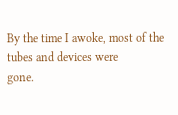By the time I awoke, most of the tubes and devices were
gone.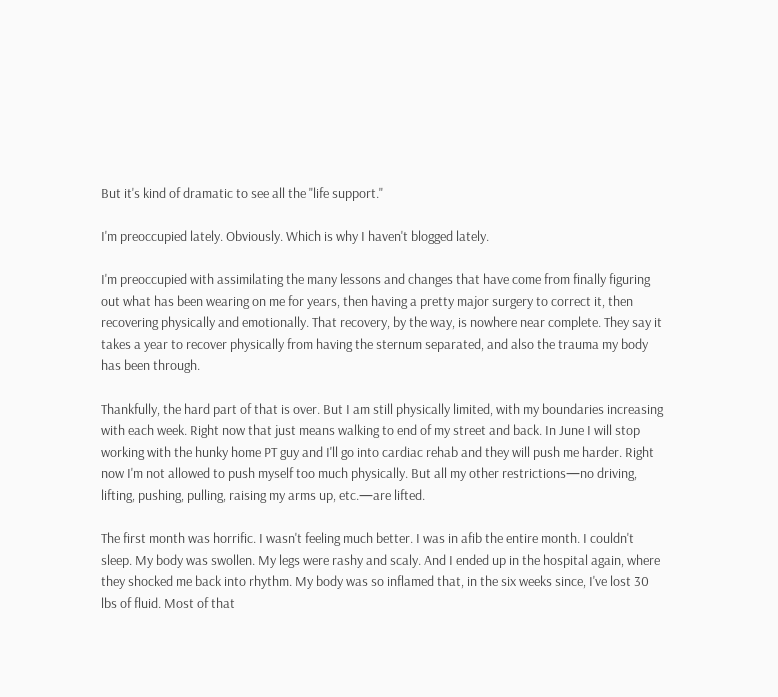But it's kind of dramatic to see all the "life support."

I'm preoccupied lately. Obviously. Which is why I haven't blogged lately.

I'm preoccupied with assimilating the many lessons and changes that have come from finally figuring out what has been wearing on me for years, then having a pretty major surgery to correct it, then recovering physically and emotionally. That recovery, by the way, is nowhere near complete. They say it takes a year to recover physically from having the sternum separated, and also the trauma my body has been through.

Thankfully, the hard part of that is over. But I am still physically limited, with my boundaries increasing with each week. Right now that just means walking to end of my street and back. In June I will stop working with the hunky home PT guy and I'll go into cardiac rehab and they will push me harder. Right now I'm not allowed to push myself too much physically. But all my other restrictions—no driving, lifting, pushing, pulling, raising my arms up, etc.—are lifted.

The first month was horrific. I wasn't feeling much better. I was in afib the entire month. I couldn't sleep. My body was swollen. My legs were rashy and scaly. And I ended up in the hospital again, where they shocked me back into rhythm. My body was so inflamed that, in the six weeks since, I've lost 30 lbs of fluid. Most of that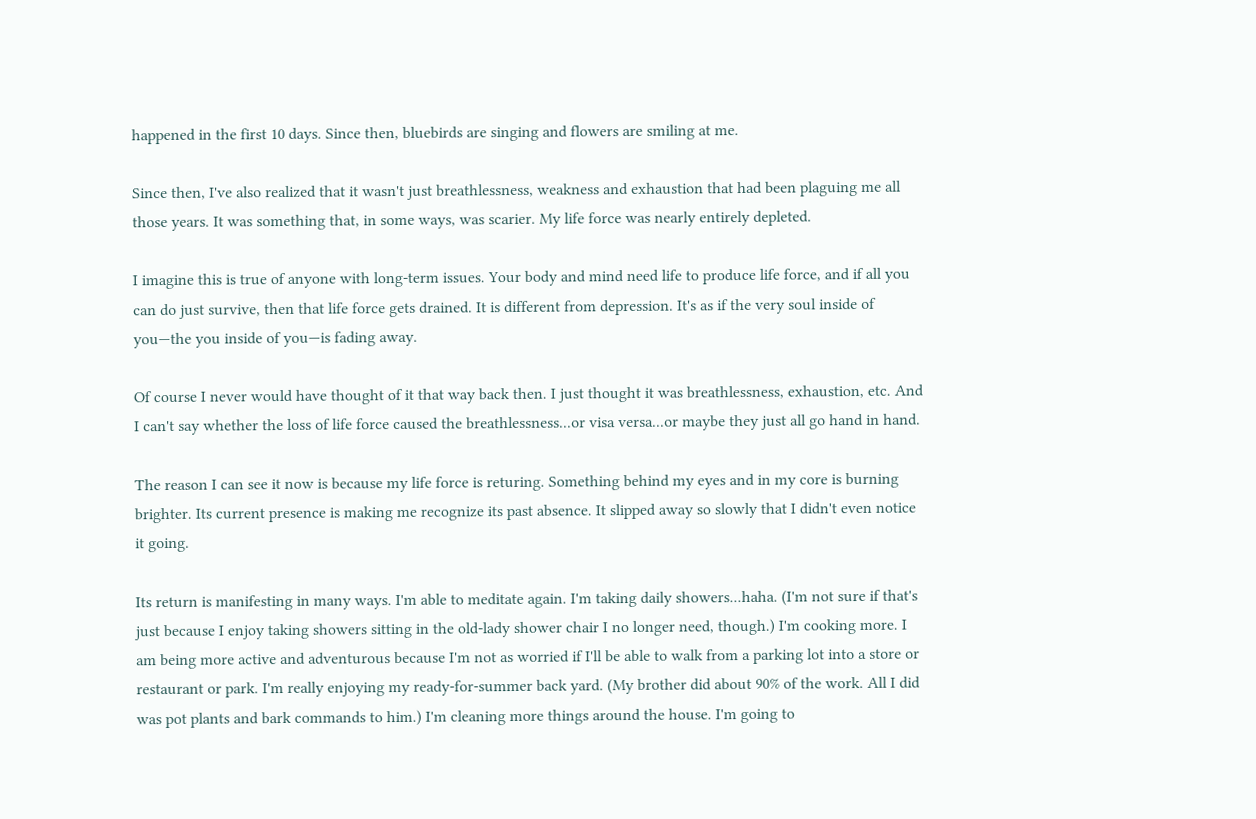happened in the first 10 days. Since then, bluebirds are singing and flowers are smiling at me.

Since then, I've also realized that it wasn't just breathlessness, weakness and exhaustion that had been plaguing me all those years. It was something that, in some ways, was scarier. My life force was nearly entirely depleted.

I imagine this is true of anyone with long-term issues. Your body and mind need life to produce life force, and if all you can do just survive, then that life force gets drained. It is different from depression. It's as if the very soul inside of you—the you inside of you—is fading away.

Of course I never would have thought of it that way back then. I just thought it was breathlessness, exhaustion, etc. And I can't say whether the loss of life force caused the breathlessness...or visa versa...or maybe they just all go hand in hand.

The reason I can see it now is because my life force is returing. Something behind my eyes and in my core is burning brighter. Its current presence is making me recognize its past absence. It slipped away so slowly that I didn't even notice it going.

Its return is manifesting in many ways. I'm able to meditate again. I'm taking daily showers...haha. (I'm not sure if that's just because I enjoy taking showers sitting in the old-lady shower chair I no longer need, though.) I'm cooking more. I am being more active and adventurous because I'm not as worried if I'll be able to walk from a parking lot into a store or restaurant or park. I'm really enjoying my ready-for-summer back yard. (My brother did about 90% of the work. All I did was pot plants and bark commands to him.) I'm cleaning more things around the house. I'm going to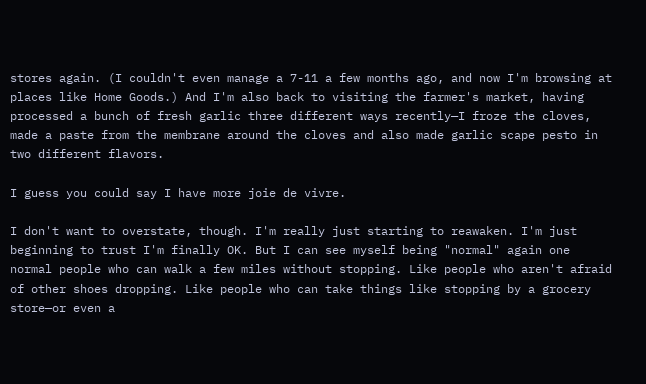stores again. (I couldn't even manage a 7-11 a few months ago, and now I'm browsing at places like Home Goods.) And I'm also back to visiting the farmer's market, having processed a bunch of fresh garlic three different ways recently—I froze the cloves, made a paste from the membrane around the cloves and also made garlic scape pesto in two different flavors.

I guess you could say I have more joie de vivre.

I don't want to overstate, though. I'm really just starting to reawaken. I'm just beginning to trust I'm finally OK. But I can see myself being "normal" again one normal people who can walk a few miles without stopping. Like people who aren't afraid of other shoes dropping. Like people who can take things like stopping by a grocery store—or even a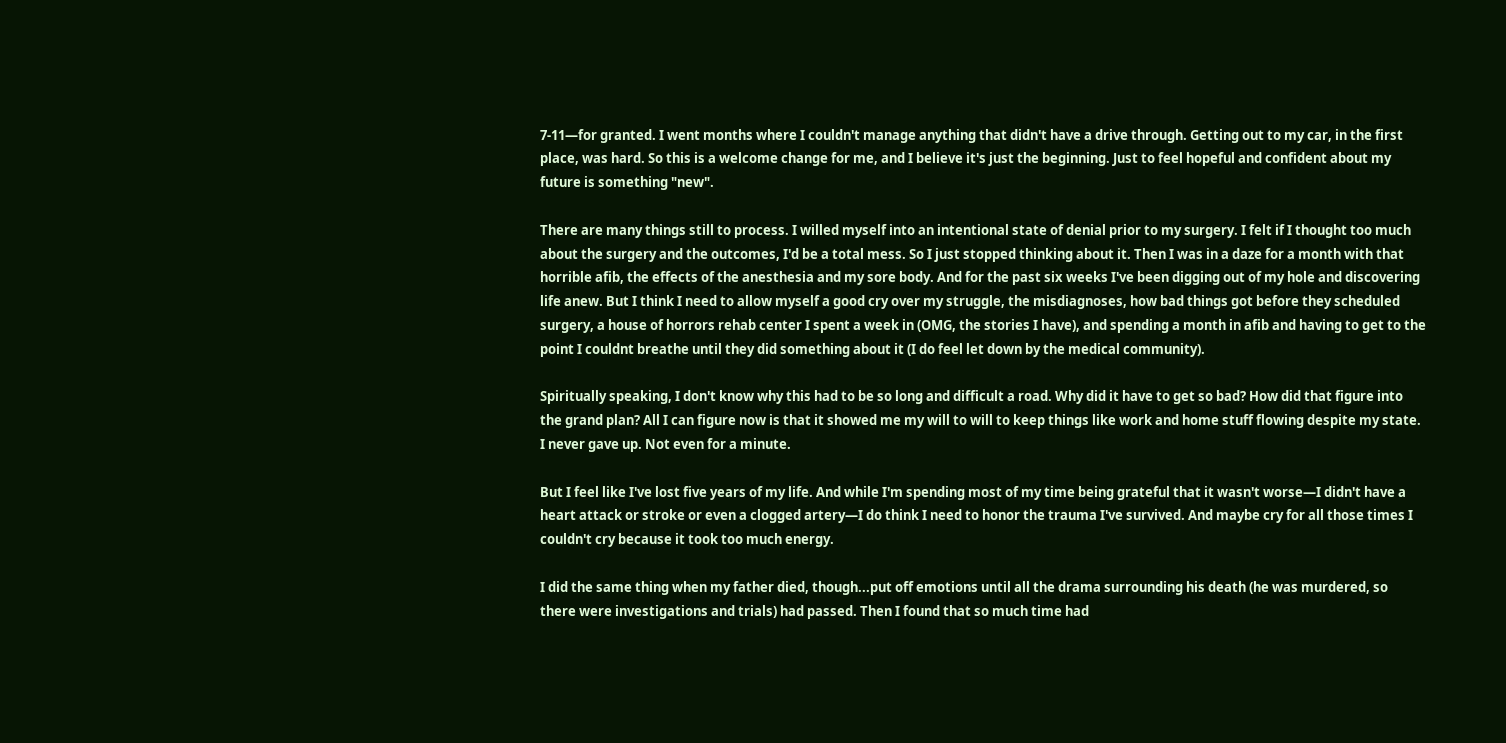7-11—for granted. I went months where I couldn't manage anything that didn't have a drive through. Getting out to my car, in the first place, was hard. So this is a welcome change for me, and I believe it's just the beginning. Just to feel hopeful and confident about my future is something "new".

There are many things still to process. I willed myself into an intentional state of denial prior to my surgery. I felt if I thought too much about the surgery and the outcomes, I'd be a total mess. So I just stopped thinking about it. Then I was in a daze for a month with that horrible afib, the effects of the anesthesia and my sore body. And for the past six weeks I've been digging out of my hole and discovering life anew. But I think I need to allow myself a good cry over my struggle, the misdiagnoses, how bad things got before they scheduled surgery, a house of horrors rehab center I spent a week in (OMG, the stories I have), and spending a month in afib and having to get to the point I couldnt breathe until they did something about it (I do feel let down by the medical community).

Spiritually speaking, I don't know why this had to be so long and difficult a road. Why did it have to get so bad? How did that figure into the grand plan? All I can figure now is that it showed me my will to will to keep things like work and home stuff flowing despite my state. I never gave up. Not even for a minute.

But I feel like I've lost five years of my life. And while I'm spending most of my time being grateful that it wasn't worse—I didn't have a heart attack or stroke or even a clogged artery—I do think I need to honor the trauma I've survived. And maybe cry for all those times I couldn't cry because it took too much energy.

I did the same thing when my father died, though...put off emotions until all the drama surrounding his death (he was murdered, so there were investigations and trials) had passed. Then I found that so much time had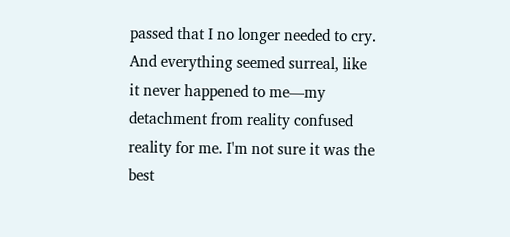passed that I no longer needed to cry. And everything seemed surreal, like it never happened to me—my detachment from reality confused reality for me. I'm not sure it was the best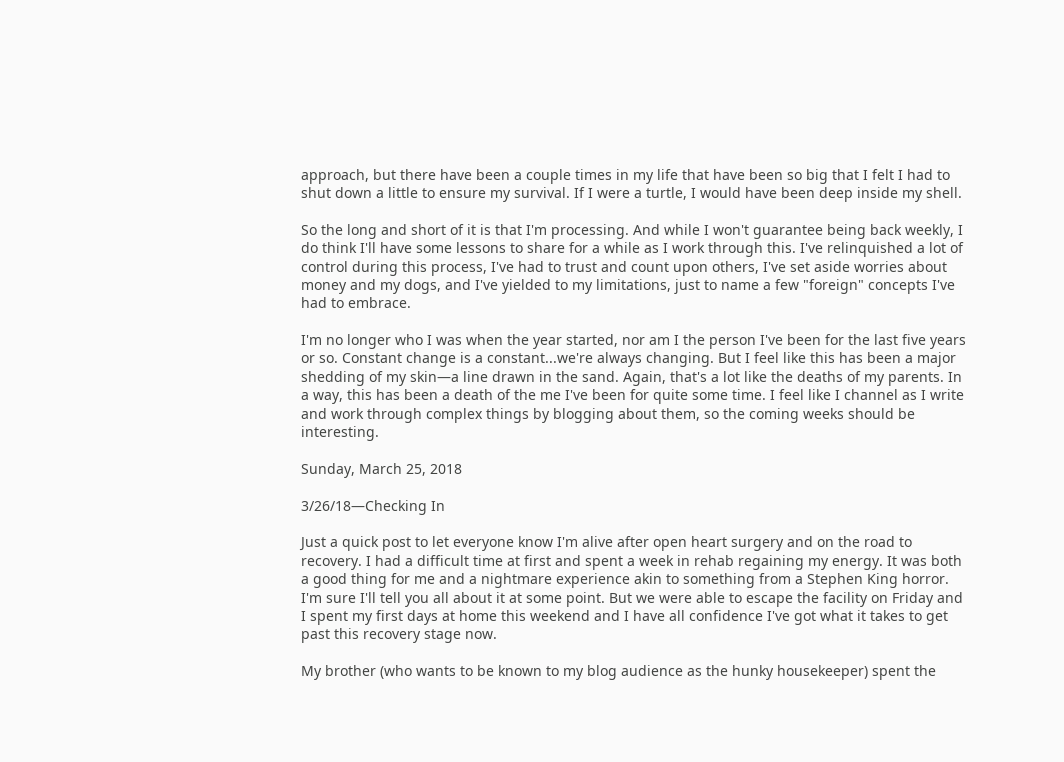approach, but there have been a couple times in my life that have been so big that I felt I had to shut down a little to ensure my survival. If I were a turtle, I would have been deep inside my shell.

So the long and short of it is that I'm processing. And while I won't guarantee being back weekly, I do think I'll have some lessons to share for a while as I work through this. I've relinquished a lot of control during this process, I've had to trust and count upon others, I've set aside worries about money and my dogs, and I've yielded to my limitations, just to name a few "foreign" concepts I've had to embrace.

I'm no longer who I was when the year started, nor am I the person I've been for the last five years or so. Constant change is a constant...we're always changing. But I feel like this has been a major shedding of my skin—a line drawn in the sand. Again, that's a lot like the deaths of my parents. In a way, this has been a death of the me I've been for quite some time. I feel like I channel as I write and work through complex things by blogging about them, so the coming weeks should be interesting.

Sunday, March 25, 2018

3/26/18—Checking In

Just a quick post to let everyone know I'm alive after open heart surgery and on the road to recovery. I had a difficult time at first and spent a week in rehab regaining my energy. It was both a good thing for me and a nightmare experience akin to something from a Stephen King horror. I'm sure I'll tell you all about it at some point. But we were able to escape the facility on Friday and I spent my first days at home this weekend and I have all confidence I've got what it takes to get past this recovery stage now.

My brother (who wants to be known to my blog audience as the hunky housekeeper) spent the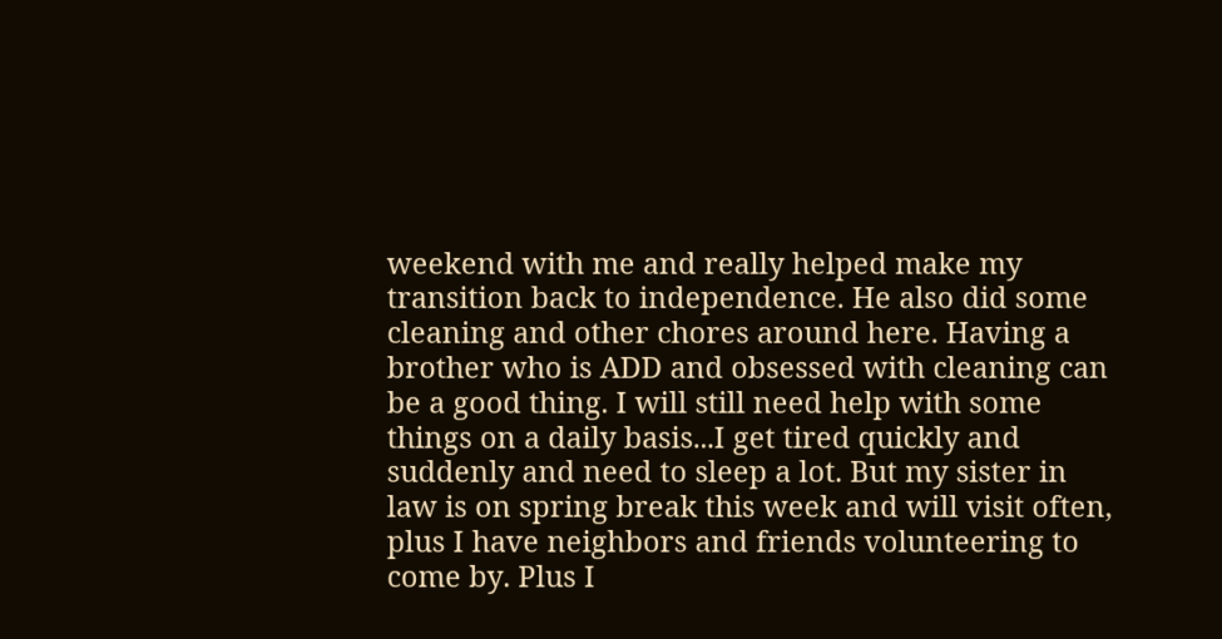weekend with me and really helped make my transition back to independence. He also did some cleaning and other chores around here. Having a brother who is ADD and obsessed with cleaning can be a good thing. I will still need help with some things on a daily basis...I get tired quickly and suddenly and need to sleep a lot. But my sister in law is on spring break this week and will visit often, plus I have neighbors and friends volunteering to come by. Plus I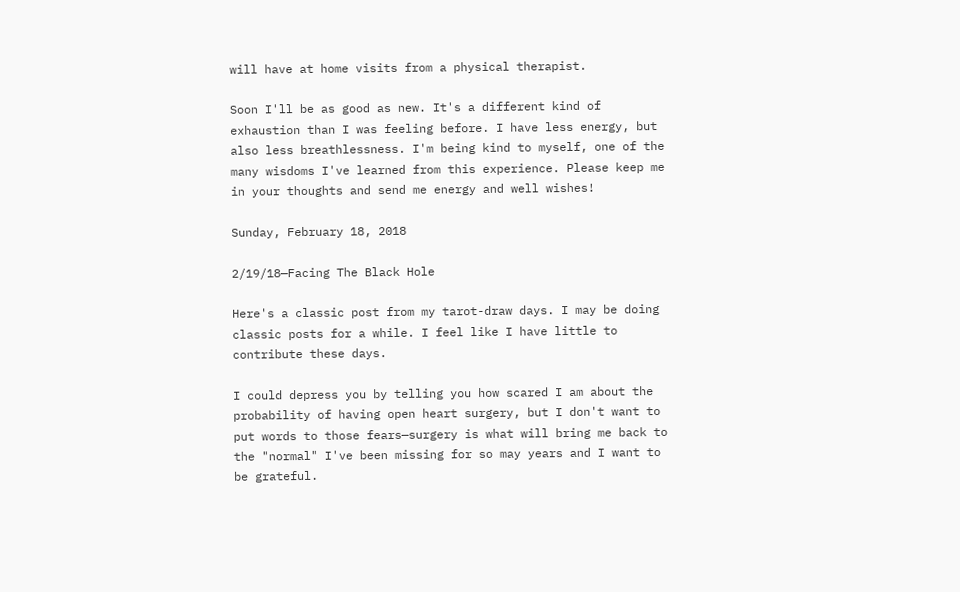will have at home visits from a physical therapist.

Soon I'll be as good as new. It's a different kind of exhaustion than I was feeling before. I have less energy, but also less breathlessness. I'm being kind to myself, one of the many wisdoms I've learned from this experience. Please keep me in your thoughts and send me energy and well wishes!

Sunday, February 18, 2018

2/19/18—Facing The Black Hole

Here's a classic post from my tarot-draw days. I may be doing classic posts for a while. I feel like I have little to contribute these days.

I could depress you by telling you how scared I am about the probability of having open heart surgery, but I don't want to put words to those fears—surgery is what will bring me back to the "normal" I've been missing for so may years and I want to be grateful.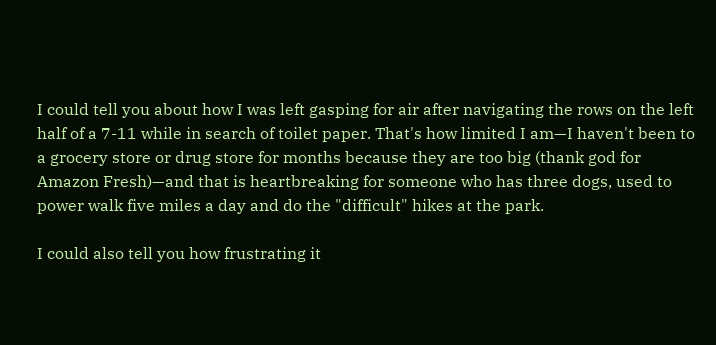I could tell you about how I was left gasping for air after navigating the rows on the left half of a 7-11 while in search of toilet paper. That's how limited I am—I haven't been to a grocery store or drug store for months because they are too big (thank god for Amazon Fresh)—and that is heartbreaking for someone who has three dogs, used to power walk five miles a day and do the "difficult" hikes at the park.

I could also tell you how frustrating it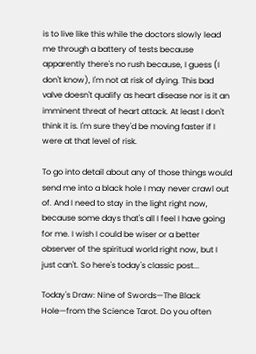is to live like this while the doctors slowly lead me through a battery of tests because apparently there's no rush because, I guess (I don't know), I'm not at risk of dying. This bad valve doesn't qualify as heart disease nor is it an imminent threat of heart attack. At least I don't think it is. I'm sure they'd be moving faster if I were at that level of risk.

To go into detail about any of those things would send me into a black hole I may never crawl out of. And I need to stay in the light right now, because some days that's all I feel I have going for me. I wish I could be wiser or a better observer of the spiritual world right now, but I just can't. So here's today's classic post...

Today's Draw: Nine of Swords—The Black Hole—from the Science Tarot. Do you often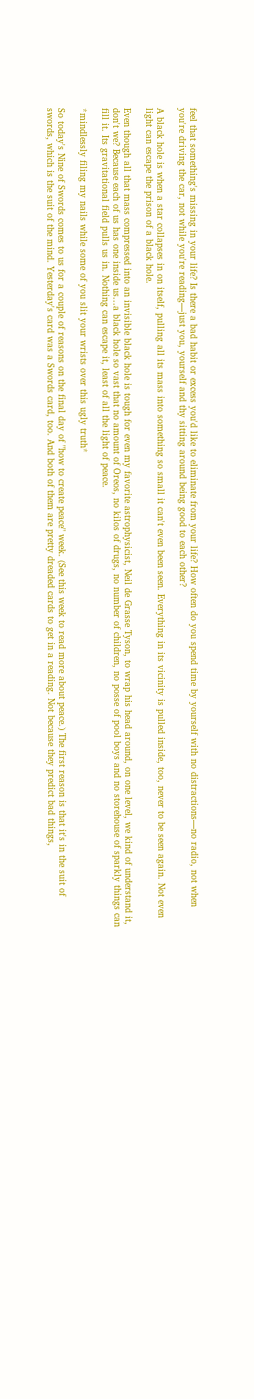feel that something's missing in your life? Is there a bad habit or excess you'd like to eliminate from your life? How often do you spend time by yourself with no distractions—no radio, not when you're driving the car, not while you're reading—just you, yourself and thy sitting around being good to each other?

A black hole is when a star collapses in on itself, pulling all its mass into something so small it can't even been seen. Everything in its vicinity is pulled inside, too, never to be seen again. Not even light can escape the prison of a black hole.

Even though all that mass compressed into an invisible black hole is tough for even my favorite astrophysicist, Neil de Grasse Tyson, to wrap his head around, on one level, we kind of understand it, don't we? Because each of us has one inside us...a black hole so vast that no amount of Oreos, no kilos of drugs, no number of children, no posse of pool boys and no storehouse of sparkly things can fill it. Its gravitational field pulls us in. Nothing can escape it, least of all the light of peace.

*mindlessly filing my nails while some of you slit your wrists over this ugly truth*

So today's Nine of Swords comes to us for a couple of reasons on the final day of "how to create peace" week. (See this week to read more about peace.) The first reason is that it's in the suit of swords, which is the suit of the mind. Yesterday's card was a Swords card, too. And both of them are pretty dreaded cards to get in a reading. Not because they predict bad things,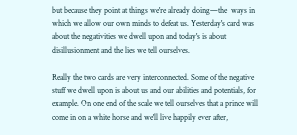but because they point at things we're already doing—the  ways in which we allow our own minds to defeat us. Yesterday's card was about the negativities we dwell upon and today's is about disillusionment and the lies we tell ourselves.

Really the two cards are very interconnected. Some of the negative stuff we dwell upon is about us and our abilities and potentials, for example. On one end of the scale we tell ourselves that a prince will come in on a white horse and we'll live happily ever after,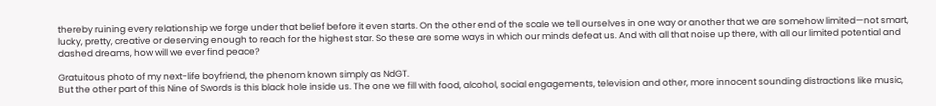thereby ruining every relationship we forge under that belief before it even starts. On the other end of the scale we tell ourselves in one way or another that we are somehow limited—not smart, lucky, pretty, creative or deserving enough to reach for the highest star. So these are some ways in which our minds defeat us. And with all that noise up there, with all our limited potential and dashed dreams, how will we ever find peace?

Gratuitous photo of my next-life boyfriend, the phenom known simply as NdGT.
But the other part of this Nine of Swords is this black hole inside us. The one we fill with food, alcohol, social engagements, television and other, more innocent sounding distractions like music,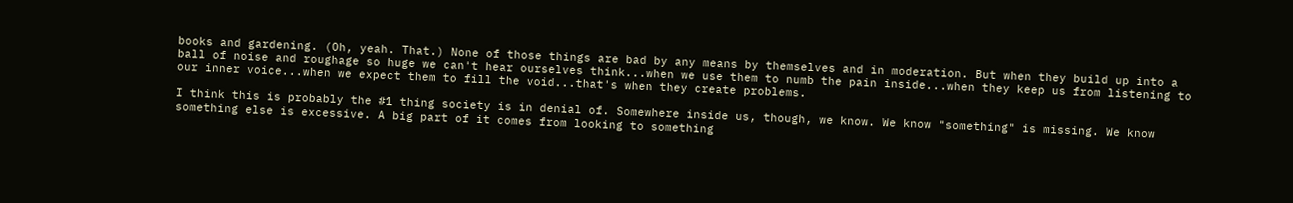books and gardening. (Oh, yeah. That.) None of those things are bad by any means by themselves and in moderation. But when they build up into a ball of noise and roughage so huge we can't hear ourselves think...when we use them to numb the pain inside...when they keep us from listening to our inner voice...when we expect them to fill the void...that's when they create problems.

I think this is probably the #1 thing society is in denial of. Somewhere inside us, though, we know. We know "something" is missing. We know something else is excessive. A big part of it comes from looking to something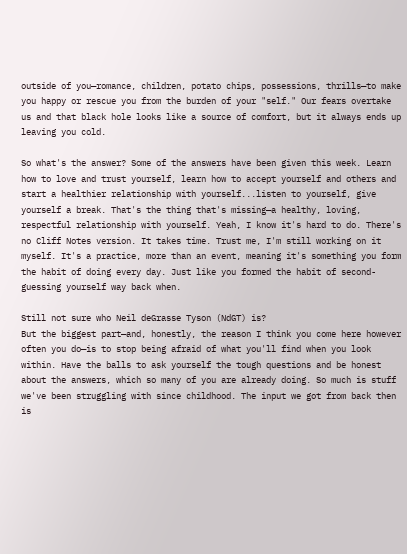outside of you—romance, children, potato chips, possessions, thrills—to make you happy or rescue you from the burden of your "self." Our fears overtake us and that black hole looks like a source of comfort, but it always ends up leaving you cold.

So what's the answer? Some of the answers have been given this week. Learn how to love and trust yourself, learn how to accept yourself and others and start a healthier relationship with yourself...listen to yourself, give yourself a break. That's the thing that's missing—a healthy, loving, respectful relationship with yourself. Yeah, I know it's hard to do. There's no Cliff Notes version. It takes time. Trust me, I'm still working on it myself. It's a practice, more than an event, meaning it's something you form the habit of doing every day. Just like you formed the habit of second-guessing yourself way back when.

Still not sure who Neil deGrasse Tyson (NdGT) is?
But the biggest part—and, honestly, the reason I think you come here however often you do—is to stop being afraid of what you'll find when you look within. Have the balls to ask yourself the tough questions and be honest about the answers, which so many of you are already doing. So much is stuff we've been struggling with since childhood. The input we got from back then is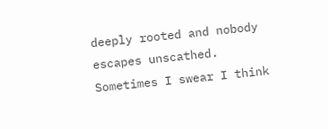deeply rooted and nobody escapes unscathed. Sometimes I swear I think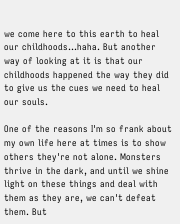we come here to this earth to heal our childhoods...haha. But another way of looking at it is that our childhoods happened the way they did to give us the cues we need to heal our souls.

One of the reasons I'm so frank about my own life here at times is to show others they're not alone. Monsters thrive in the dark, and until we shine light on these things and deal with them as they are, we can't defeat them. But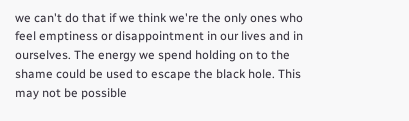we can't do that if we think we're the only ones who feel emptiness or disappointment in our lives and in ourselves. The energy we spend holding on to the shame could be used to escape the black hole. This may not be possible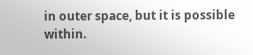in outer space, but it is possible within.